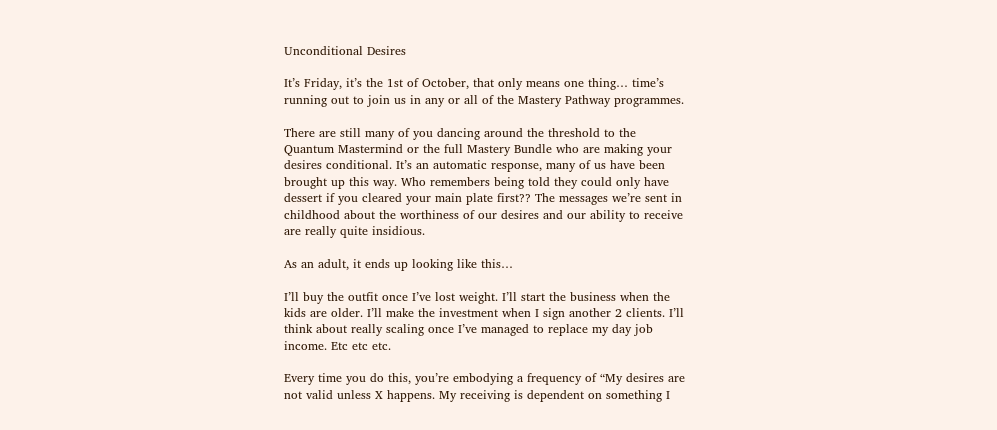Unconditional Desires

It’s Friday, it’s the 1st of October, that only means one thing… time’s running out to join us in any or all of the Mastery Pathway programmes.

There are still many of you dancing around the threshold to the Quantum Mastermind or the full Mastery Bundle who are making your desires conditional. It’s an automatic response, many of us have been brought up this way. Who remembers being told they could only have dessert if you cleared your main plate first?? The messages we’re sent in childhood about the worthiness of our desires and our ability to receive are really quite insidious.

As an adult, it ends up looking like this…

I’ll buy the outfit once I’ve lost weight. I’ll start the business when the kids are older. I’ll make the investment when I sign another 2 clients. I’ll think about really scaling once I’ve managed to replace my day job income. Etc etc etc.

Every time you do this, you’re embodying a frequency of “My desires are not valid unless X happens. My receiving is dependent on something I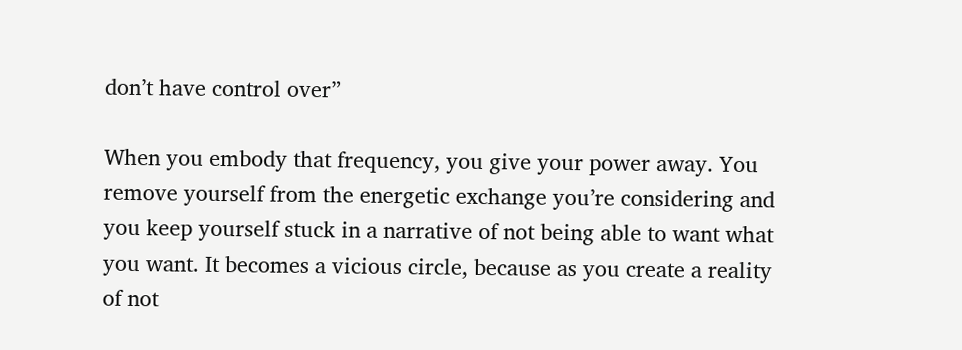don’t have control over”

When you embody that frequency, you give your power away. You remove yourself from the energetic exchange you’re considering and you keep yourself stuck in a narrative of not being able to want what you want. It becomes a vicious circle, because as you create a reality of not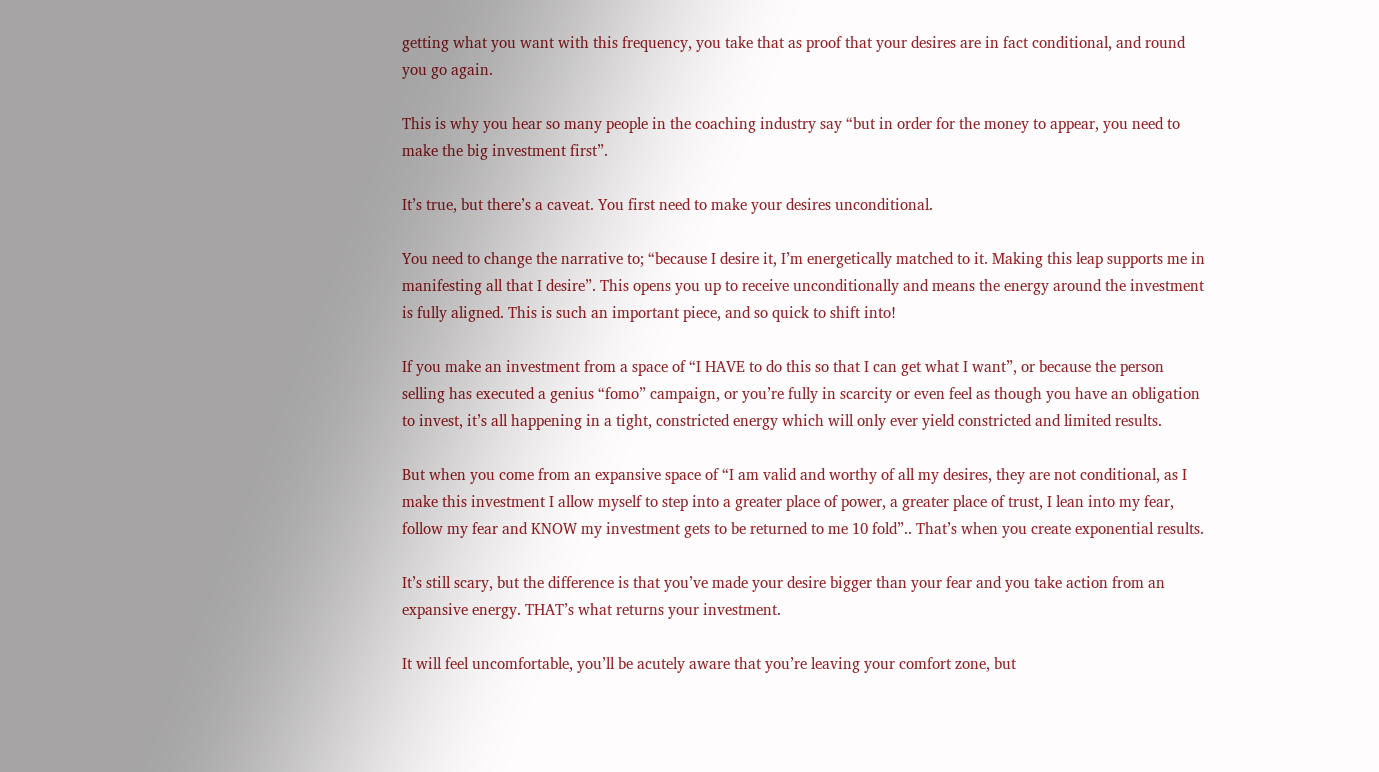getting what you want with this frequency, you take that as proof that your desires are in fact conditional, and round you go again.

This is why you hear so many people in the coaching industry say “but in order for the money to appear, you need to make the big investment first”.

It’s true, but there’s a caveat. You first need to make your desires unconditional.

You need to change the narrative to; “because I desire it, I’m energetically matched to it. Making this leap supports me in manifesting all that I desire”. This opens you up to receive unconditionally and means the energy around the investment is fully aligned. This is such an important piece, and so quick to shift into!

If you make an investment from a space of “I HAVE to do this so that I can get what I want”, or because the person selling has executed a genius “fomo” campaign, or you’re fully in scarcity or even feel as though you have an obligation to invest, it’s all happening in a tight, constricted energy which will only ever yield constricted and limited results.

But when you come from an expansive space of “I am valid and worthy of all my desires, they are not conditional, as I make this investment I allow myself to step into a greater place of power, a greater place of trust, I lean into my fear, follow my fear and KNOW my investment gets to be returned to me 10 fold”.. That’s when you create exponential results.

It’s still scary, but the difference is that you’ve made your desire bigger than your fear and you take action from an expansive energy. THAT’s what returns your investment.

It will feel uncomfortable, you’ll be acutely aware that you’re leaving your comfort zone, but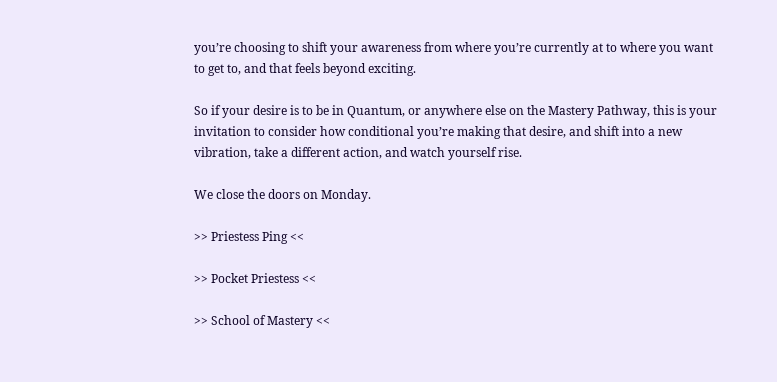you’re choosing to shift your awareness from where you’re currently at to where you want to get to, and that feels beyond exciting.

So if your desire is to be in Quantum, or anywhere else on the Mastery Pathway, this is your invitation to consider how conditional you’re making that desire, and shift into a new vibration, take a different action, and watch yourself rise.

We close the doors on Monday.

>> Priestess Ping <<

>> Pocket Priestess <<

>> School of Mastery <<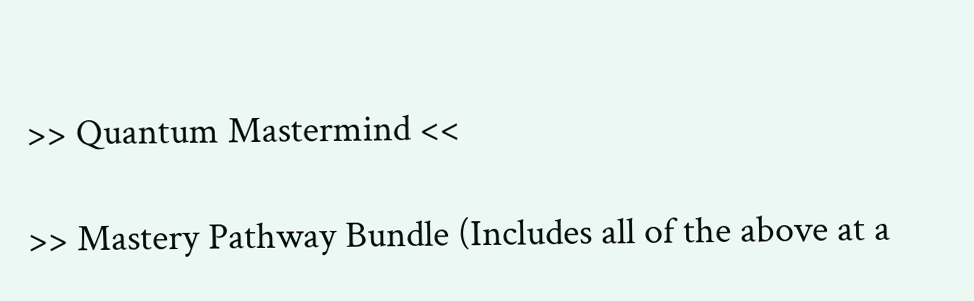>> Quantum Mastermind <<

>> Mastery Pathway Bundle (Includes all of the above at a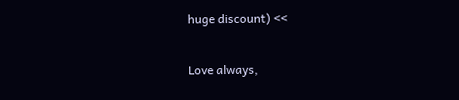huge discount) <<

Love always,